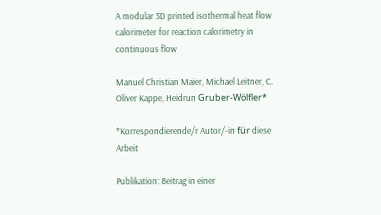A modular 3D printed isothermal heat flow calorimeter for reaction calorimetry in continuous flow

Manuel Christian Maier, Michael Leitner, C. Oliver Kappe, Heidrun Gruber-Wölfler*

*Korrespondierende/r Autor/-in für diese Arbeit

Publikation: Beitrag in einer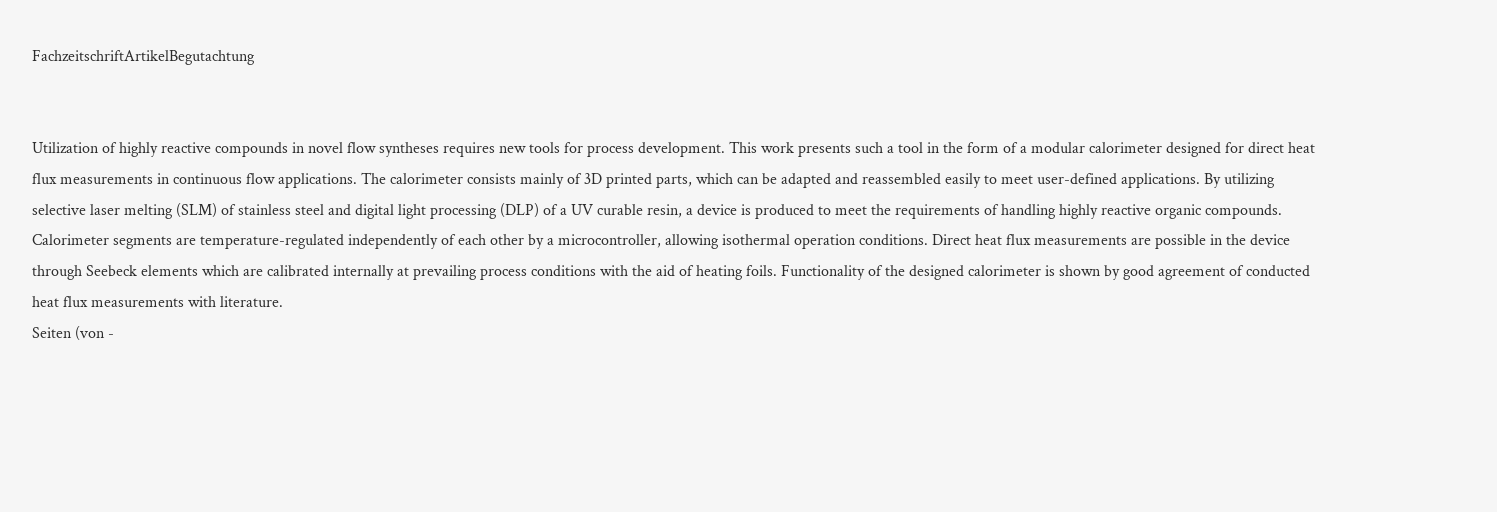FachzeitschriftArtikelBegutachtung


Utilization of highly reactive compounds in novel flow syntheses requires new tools for process development. This work presents such a tool in the form of a modular calorimeter designed for direct heat flux measurements in continuous flow applications. The calorimeter consists mainly of 3D printed parts, which can be adapted and reassembled easily to meet user-defined applications. By utilizing selective laser melting (SLM) of stainless steel and digital light processing (DLP) of a UV curable resin, a device is produced to meet the requirements of handling highly reactive organic compounds. Calorimeter segments are temperature-regulated independently of each other by a microcontroller, allowing isothermal operation conditions. Direct heat flux measurements are possible in the device through Seebeck elements which are calibrated internally at prevailing process conditions with the aid of heating foils. Functionality of the designed calorimeter is shown by good agreement of conducted heat flux measurements with literature.
Seiten (von -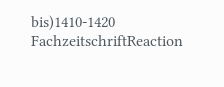bis)1410-1420
FachzeitschriftReaction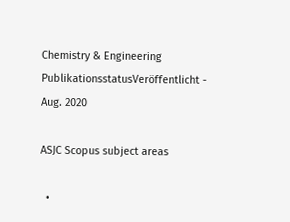Chemistry & Engineering
PublikationsstatusVeröffentlicht - Aug. 2020

ASJC Scopus subject areas

  •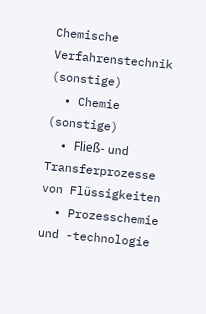Chemische Verfahrenstechnik (sonstige)
  • Chemie (sonstige)
  • Fließ- und Transferprozesse von Flüssigkeiten
  • Prozesschemie und -technologie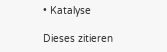• Katalyse

Dieses zitieren